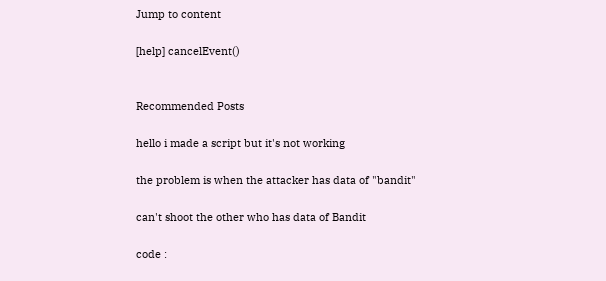Jump to content

[help] cancelEvent()


Recommended Posts

hello i made a script but it's not working

the problem is when the attacker has data of "bandit"

can't shoot the other who has data of Bandit

code :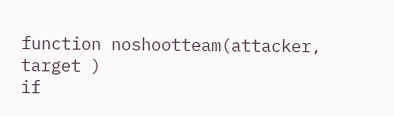function noshootteam(attacker, target )
if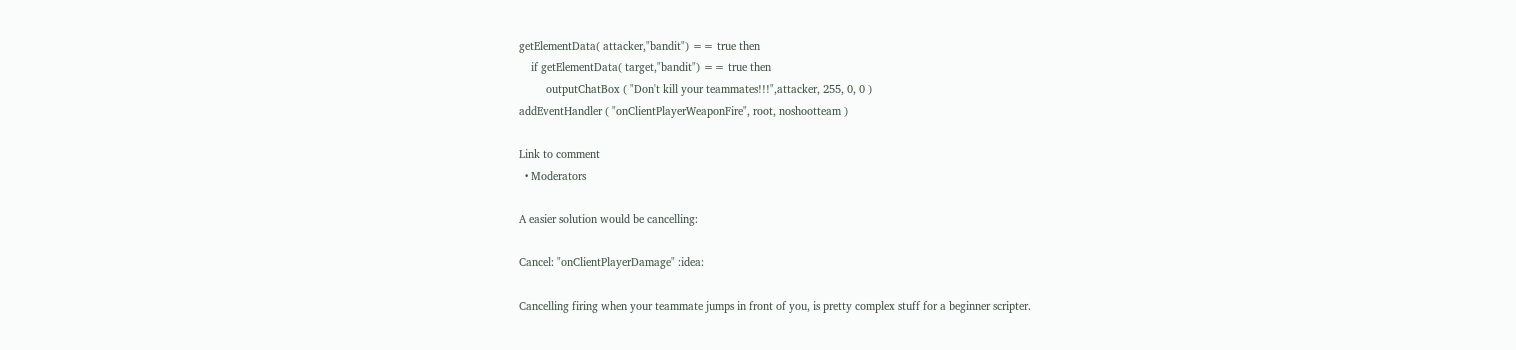getElementData( attacker,"bandit") == true then
    if getElementData( target,"bandit") == true then
         outputChatBox ( "Don't kill your teammates!!!",attacker, 255, 0, 0 )
addEventHandler ( "onClientPlayerWeaponFire", root, noshootteam )

Link to comment
  • Moderators

A easier solution would be cancelling:

Cancel: "onClientPlayerDamage" :idea:

Cancelling firing when your teammate jumps in front of you, is pretty complex stuff for a beginner scripter.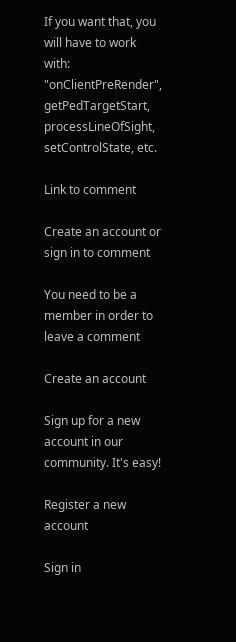If you want that, you will have to work with: "onClientPreRender", getPedTargetStart, processLineOfSight, setControlState, etc.

Link to comment

Create an account or sign in to comment

You need to be a member in order to leave a comment

Create an account

Sign up for a new account in our community. It's easy!

Register a new account

Sign in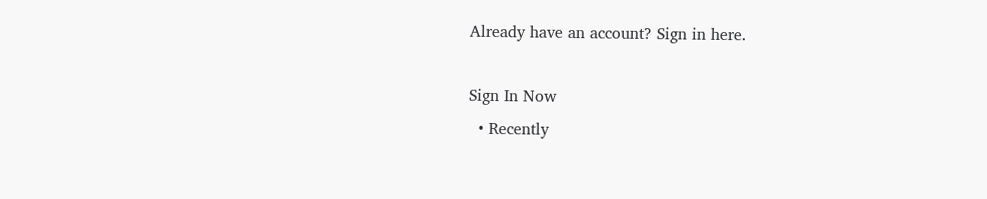Already have an account? Sign in here.

Sign In Now
  • Recently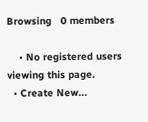Browsing   0 members

    • No registered users viewing this page.
  • Create New...